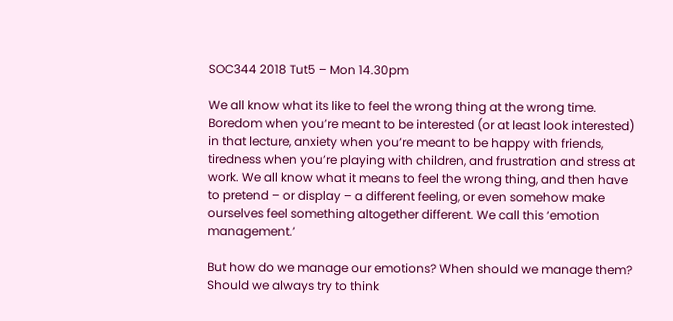SOC344 2018 Tut5 – Mon 14.30pm

We all know what its like to feel the wrong thing at the wrong time. Boredom when you’re meant to be interested (or at least look interested) in that lecture, anxiety when you’re meant to be happy with friends, tiredness when you’re playing with children, and frustration and stress at work. We all know what it means to feel the wrong thing, and then have to pretend – or display – a different feeling, or even somehow make ourselves feel something altogether different. We call this ‘emotion management.’

But how do we manage our emotions? When should we manage them? Should we always try to think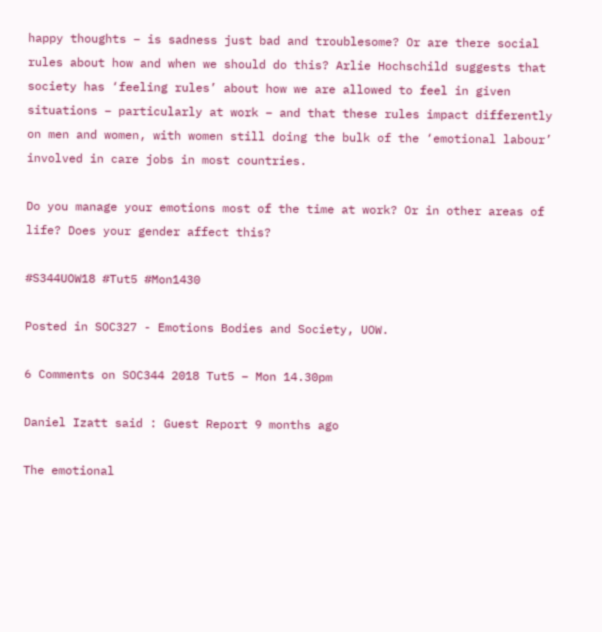happy thoughts – is sadness just bad and troublesome? Or are there social rules about how and when we should do this? Arlie Hochschild suggests that society has ‘feeling rules’ about how we are allowed to feel in given situations – particularly at work – and that these rules impact differently on men and women, with women still doing the bulk of the ‘emotional labour’ involved in care jobs in most countries.

Do you manage your emotions most of the time at work? Or in other areas of life? Does your gender affect this?

#S344UOW18 #Tut5 #Mon1430

Posted in SOC327 - Emotions Bodies and Society, UOW.

6 Comments on SOC344 2018 Tut5 – Mon 14.30pm

Daniel Izatt said : Guest Report 9 months ago

The emotional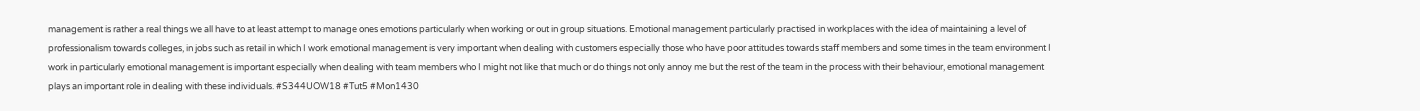management is rather a real things we all have to at least attempt to manage ones emotions particularly when working or out in group situations. Emotional management particularly practised in workplaces with the idea of maintaining a level of professionalism towards colleges, in jobs such as retail in which I work emotional management is very important when dealing with customers especially those who have poor attitudes towards staff members and some times in the team environment I work in particularly emotional management is important especially when dealing with team members who I might not like that much or do things not only annoy me but the rest of the team in the process with their behaviour, emotional management plays an important role in dealing with these individuals. #S344UOW18 #Tut5 #Mon1430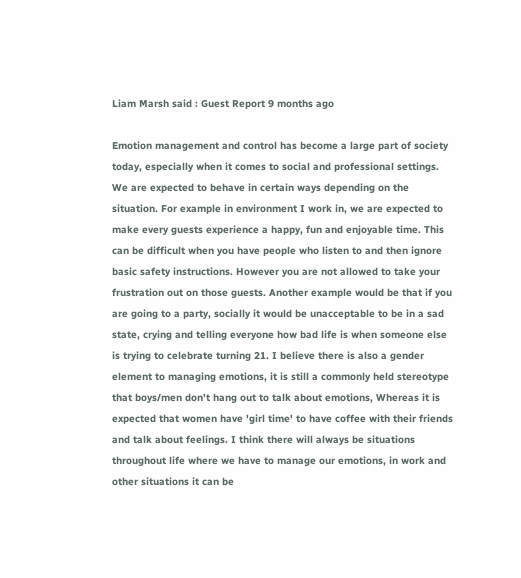Liam Marsh said : Guest Report 9 months ago

Emotion management and control has become a large part of society today, especially when it comes to social and professional settings. We are expected to behave in certain ways depending on the situation. For example in environment I work in, we are expected to make every guests experience a happy, fun and enjoyable time. This can be difficult when you have people who listen to and then ignore basic safety instructions. However you are not allowed to take your frustration out on those guests. Another example would be that if you are going to a party, socially it would be unacceptable to be in a sad state, crying and telling everyone how bad life is when someone else is trying to celebrate turning 21. I believe there is also a gender element to managing emotions, it is still a commonly held stereotype that boys/men don't hang out to talk about emotions, Whereas it is expected that women have 'girl time' to have coffee with their friends and talk about feelings. I think there will always be situations throughout life where we have to manage our emotions, in work and other situations it can be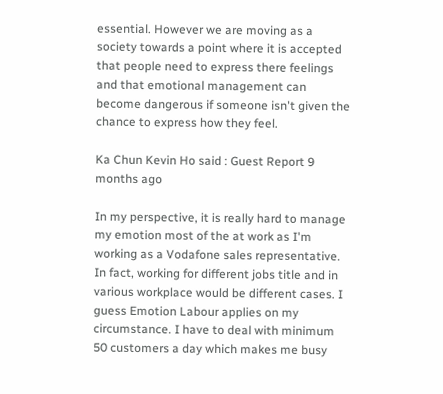essential. However we are moving as a society towards a point where it is accepted that people need to express there feelings and that emotional management can become dangerous if someone isn't given the chance to express how they feel.

Ka Chun Kevin Ho said : Guest Report 9 months ago

In my perspective, it is really hard to manage my emotion most of the at work as I'm working as a Vodafone sales representative. In fact, working for different jobs title and in various workplace would be different cases. I guess Emotion Labour applies on my circumstance. I have to deal with minimum 50 customers a day which makes me busy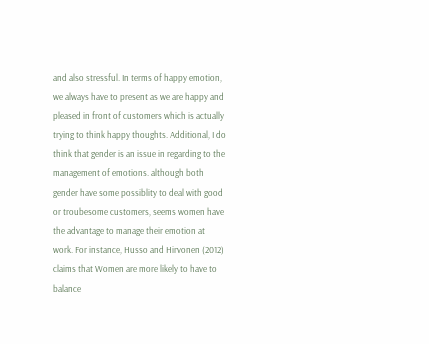and also stressful. In terms of happy emotion, we always have to present as we are happy and pleased in front of customers which is actually trying to think happy thoughts. Additional, I do think that gender is an issue in regarding to the management of emotions. although both gender have some possiblity to deal with good or troubesome customers, seems women have the advantage to manage their emotion at work. For instance, Husso and Hirvonen (2012) claims that Women are more likely to have to balance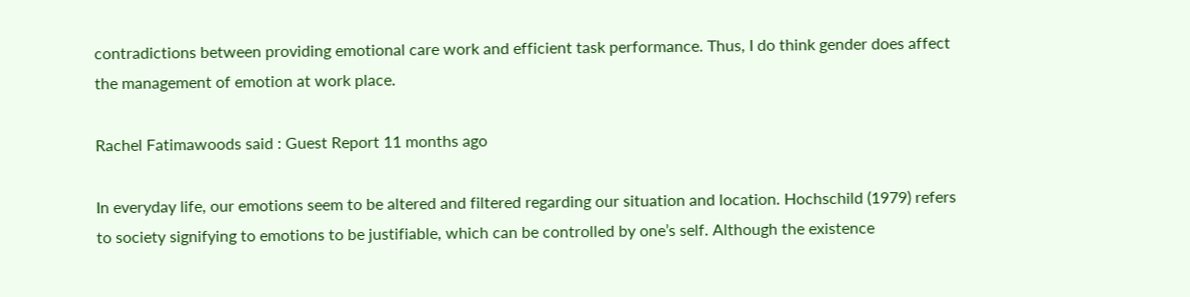contradictions between providing emotional care work and efficient task performance. Thus, I do think gender does affect the management of emotion at work place.

Rachel Fatimawoods said : Guest Report 11 months ago

In everyday life, our emotions seem to be altered and filtered regarding our situation and location. Hochschild (1979) refers to society signifying to emotions to be justifiable, which can be controlled by one’s self. Although the existence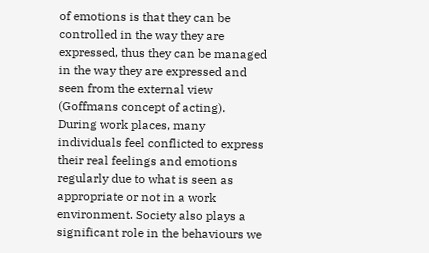of emotions is that they can be controlled in the way they are expressed, thus they can be managed in the way they are expressed and seen from the external view (Goffmans concept of acting). During work places, many individuals feel conflicted to express their real feelings and emotions regularly due to what is seen as appropriate or not in a work environment. Society also plays a significant role in the behaviours we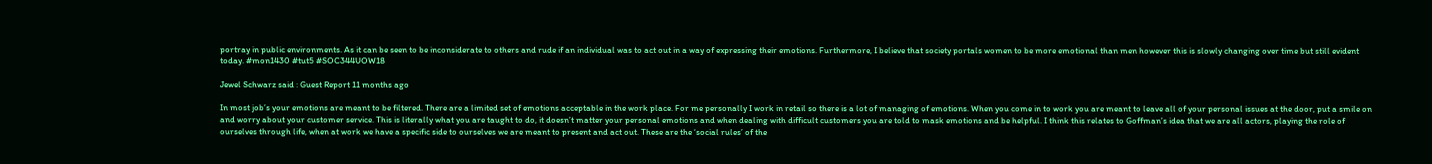portray in public environments. As it can be seen to be inconsiderate to others and rude if an individual was to act out in a way of expressing their emotions. Furthermore, I believe that society portals women to be more emotional than men however this is slowly changing over time but still evident today. #mon1430 #tut5 #SOC344UOW18

Jewel Schwarz said : Guest Report 11 months ago

In most job’s your emotions are meant to be filtered. There are a limited set of emotions acceptable in the work place. For me personally I work in retail so there is a lot of managing of emotions. When you come in to work you are meant to leave all of your personal issues at the door, put a smile on and worry about your customer service. This is literally what you are taught to do, it doesn’t matter your personal emotions and when dealing with difficult customers you are told to mask emotions and be helpful. I think this relates to Goffman’s idea that we are all actors, playing the role of ourselves through life, when at work we have a specific side to ourselves we are meant to present and act out. These are the ‘social rules’ of the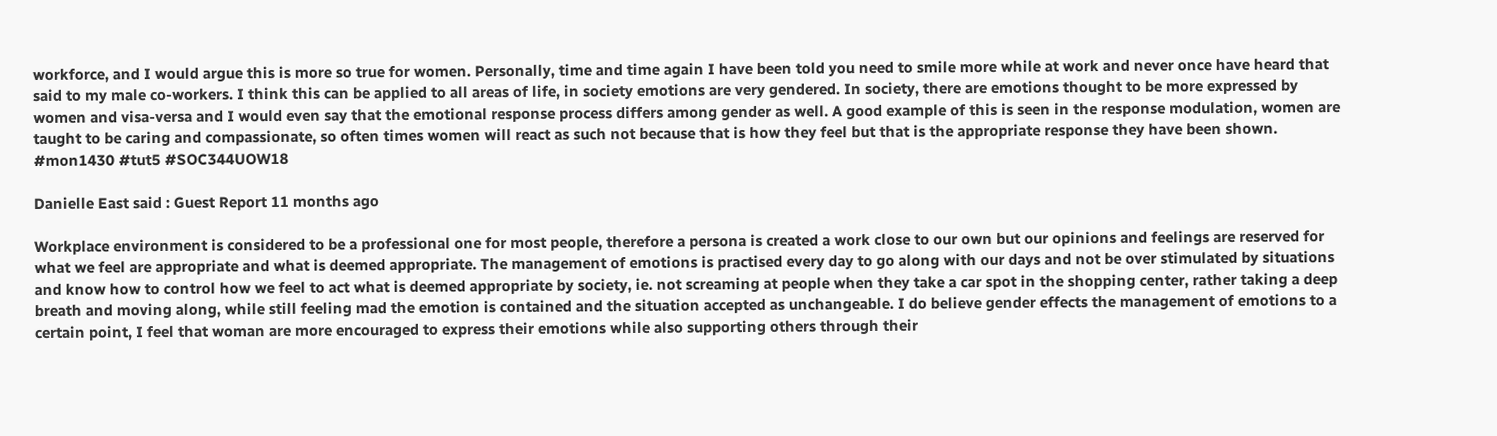workforce, and I would argue this is more so true for women. Personally, time and time again I have been told you need to smile more while at work and never once have heard that said to my male co-workers. I think this can be applied to all areas of life, in society emotions are very gendered. In society, there are emotions thought to be more expressed by women and visa-versa and I would even say that the emotional response process differs among gender as well. A good example of this is seen in the response modulation, women are taught to be caring and compassionate, so often times women will react as such not because that is how they feel but that is the appropriate response they have been shown. #mon1430 #tut5 #SOC344UOW18

Danielle East said : Guest Report 11 months ago

Workplace environment is considered to be a professional one for most people, therefore a persona is created a work close to our own but our opinions and feelings are reserved for what we feel are appropriate and what is deemed appropriate. The management of emotions is practised every day to go along with our days and not be over stimulated by situations and know how to control how we feel to act what is deemed appropriate by society, ie. not screaming at people when they take a car spot in the shopping center, rather taking a deep breath and moving along, while still feeling mad the emotion is contained and the situation accepted as unchangeable. I do believe gender effects the management of emotions to a certain point, I feel that woman are more encouraged to express their emotions while also supporting others through their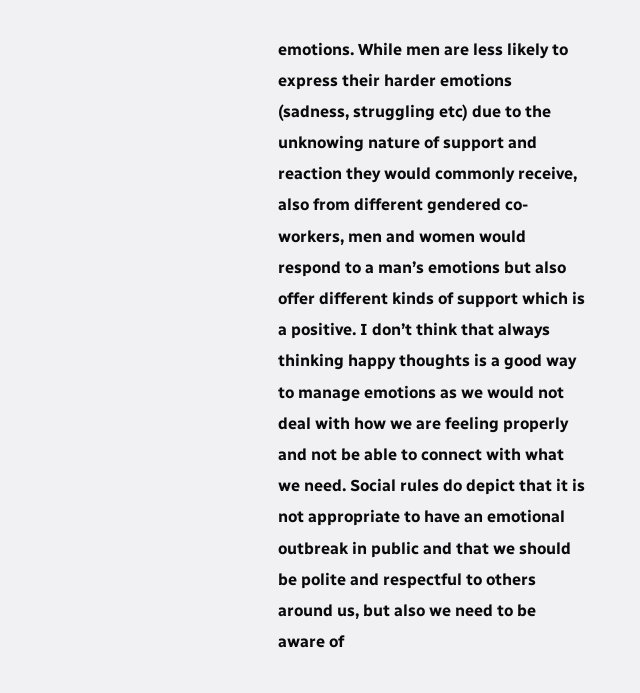emotions. While men are less likely to express their harder emotions (sadness, struggling etc) due to the unknowing nature of support and reaction they would commonly receive, also from different gendered co-workers, men and women would respond to a man’s emotions but also offer different kinds of support which is a positive. I don’t think that always thinking happy thoughts is a good way to manage emotions as we would not deal with how we are feeling properly and not be able to connect with what we need. Social rules do depict that it is not appropriate to have an emotional outbreak in public and that we should be polite and respectful to others around us, but also we need to be aware of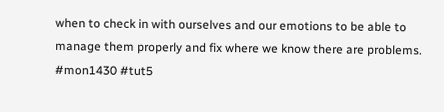when to check in with ourselves and our emotions to be able to manage them properly and fix where we know there are problems. #mon1430 #tut5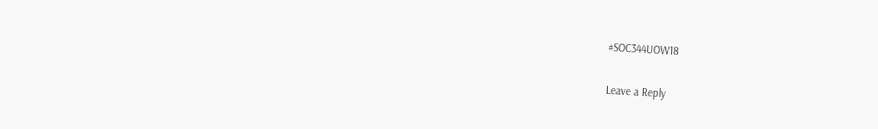#SOC344UOW18

Leave a Reply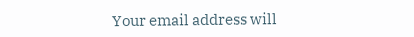Your email address will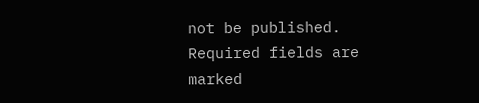not be published. Required fields are marked